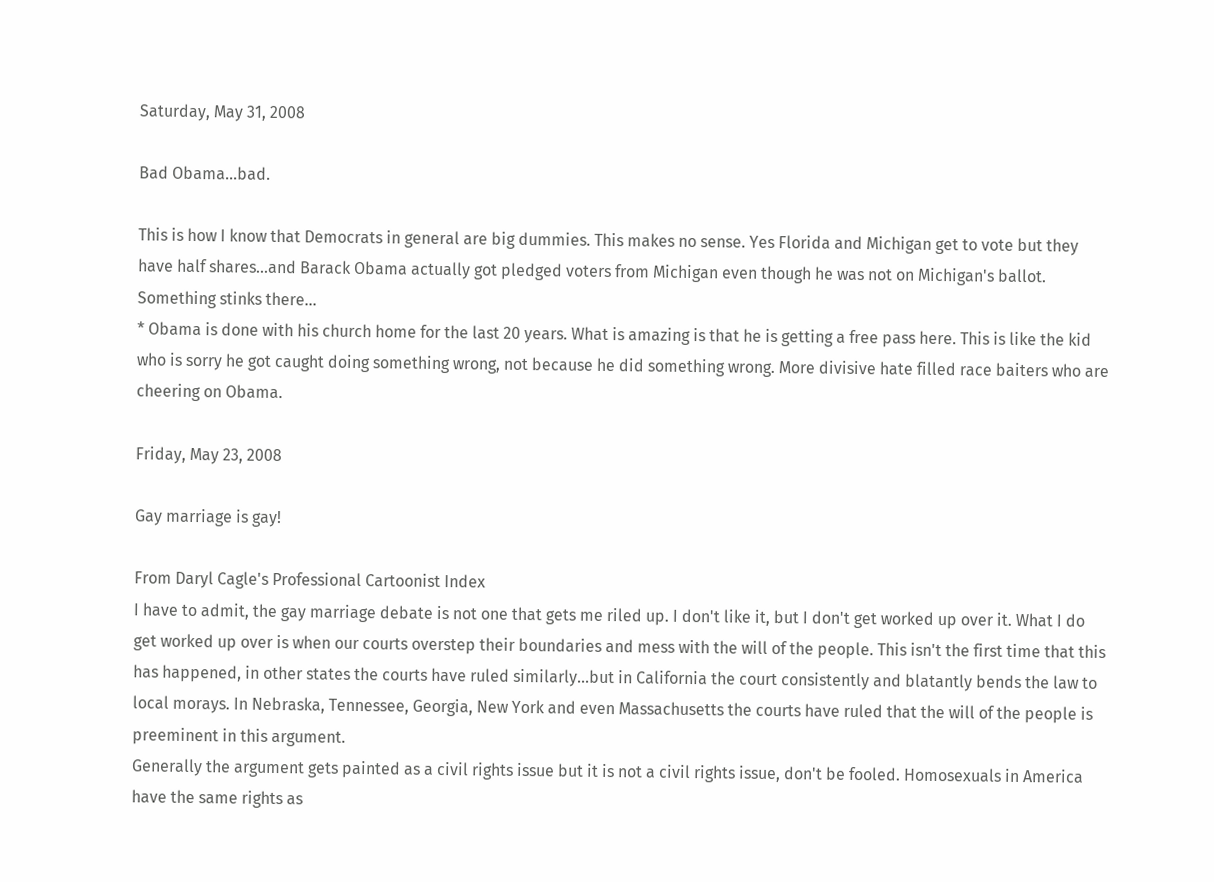Saturday, May 31, 2008

Bad Obama...bad.

This is how I know that Democrats in general are big dummies. This makes no sense. Yes Florida and Michigan get to vote but they have half shares...and Barack Obama actually got pledged voters from Michigan even though he was not on Michigan's ballot. Something stinks there...
* Obama is done with his church home for the last 20 years. What is amazing is that he is getting a free pass here. This is like the kid who is sorry he got caught doing something wrong, not because he did something wrong. More divisive hate filled race baiters who are cheering on Obama.

Friday, May 23, 2008

Gay marriage is gay!

From Daryl Cagle's Professional Cartoonist Index
I have to admit, the gay marriage debate is not one that gets me riled up. I don't like it, but I don't get worked up over it. What I do get worked up over is when our courts overstep their boundaries and mess with the will of the people. This isn't the first time that this has happened, in other states the courts have ruled similarly...but in California the court consistently and blatantly bends the law to local morays. In Nebraska, Tennessee, Georgia, New York and even Massachusetts the courts have ruled that the will of the people is preeminent in this argument.
Generally the argument gets painted as a civil rights issue but it is not a civil rights issue, don't be fooled. Homosexuals in America have the same rights as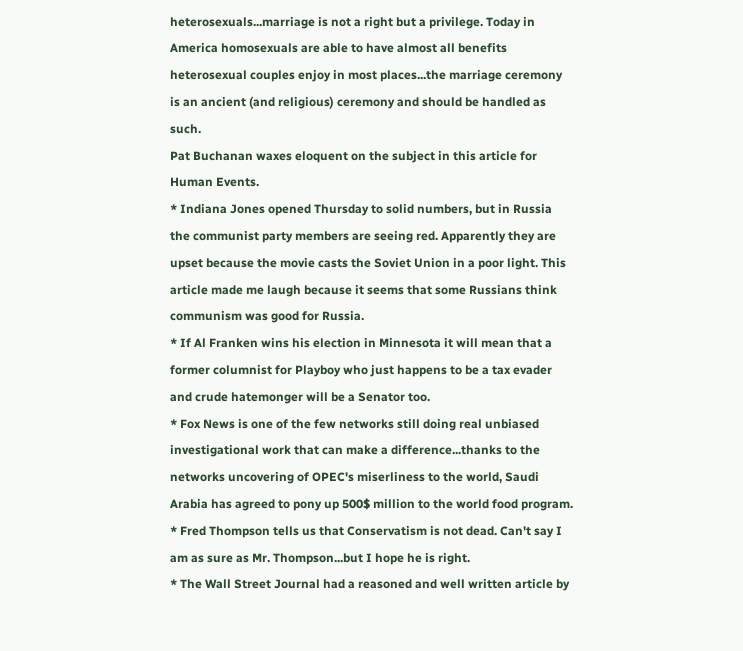heterosexuals...marriage is not a right but a privilege. Today in America homosexuals are able to have almost all benefits heterosexual couples enjoy in most places...the marriage ceremony is an ancient (and religious) ceremony and should be handled as such.
Pat Buchanan waxes eloquent on the subject in this article for Human Events.
* Indiana Jones opened Thursday to solid numbers, but in Russia the communist party members are seeing red. Apparently they are upset because the movie casts the Soviet Union in a poor light. This article made me laugh because it seems that some Russians think communism was good for Russia.
* If Al Franken wins his election in Minnesota it will mean that a former columnist for Playboy who just happens to be a tax evader and crude hatemonger will be a Senator too.
* Fox News is one of the few networks still doing real unbiased investigational work that can make a difference...thanks to the networks uncovering of OPEC's miserliness to the world, Saudi Arabia has agreed to pony up 500$ million to the world food program.
* Fred Thompson tells us that Conservatism is not dead. Can't say I am as sure as Mr. Thompson...but I hope he is right.
* The Wall Street Journal had a reasoned and well written article by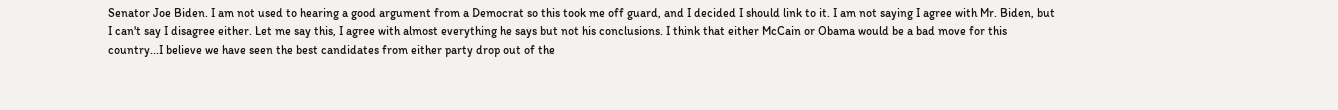Senator Joe Biden. I am not used to hearing a good argument from a Democrat so this took me off guard, and I decided I should link to it. I am not saying I agree with Mr. Biden, but I can't say I disagree either. Let me say this, I agree with almost everything he says but not his conclusions. I think that either McCain or Obama would be a bad move for this country...I believe we have seen the best candidates from either party drop out of the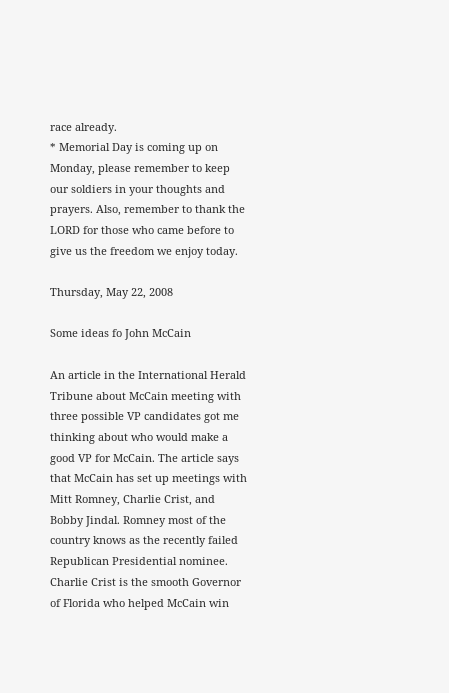race already.
* Memorial Day is coming up on Monday, please remember to keep our soldiers in your thoughts and prayers. Also, remember to thank the LORD for those who came before to give us the freedom we enjoy today.

Thursday, May 22, 2008

Some ideas fo John McCain

An article in the International Herald Tribune about McCain meeting with three possible VP candidates got me thinking about who would make a good VP for McCain. The article says that McCain has set up meetings with Mitt Romney, Charlie Crist, and Bobby Jindal. Romney most of the country knows as the recently failed Republican Presidential nominee. Charlie Crist is the smooth Governor of Florida who helped McCain win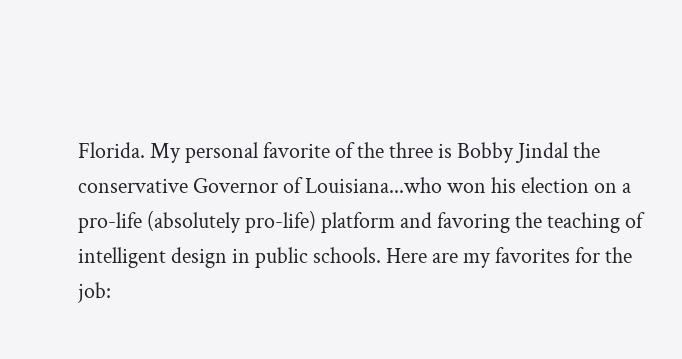Florida. My personal favorite of the three is Bobby Jindal the conservative Governor of Louisiana...who won his election on a pro-life (absolutely pro-life) platform and favoring the teaching of intelligent design in public schools. Here are my favorites for the job: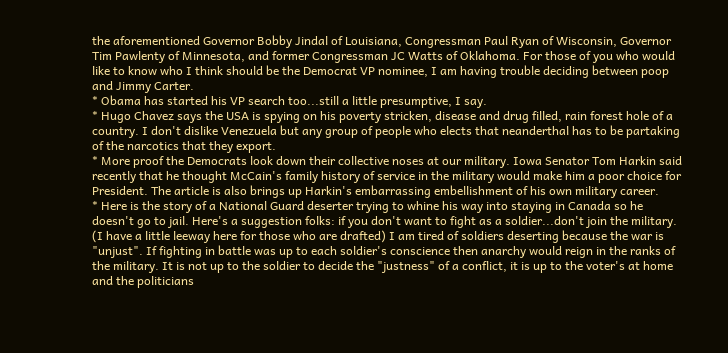the aforementioned Governor Bobby Jindal of Louisiana, Congressman Paul Ryan of Wisconsin, Governor Tim Pawlenty of Minnesota, and former Congressman JC Watts of Oklahoma. For those of you who would like to know who I think should be the Democrat VP nominee, I am having trouble deciding between poop and Jimmy Carter.
* Obama has started his VP search too...still a little presumptive, I say.
* Hugo Chavez says the USA is spying on his poverty stricken, disease and drug filled, rain forest hole of a country. I don't dislike Venezuela but any group of people who elects that neanderthal has to be partaking of the narcotics that they export.
* More proof the Democrats look down their collective noses at our military. Iowa Senator Tom Harkin said recently that he thought McCain's family history of service in the military would make him a poor choice for President. The article is also brings up Harkin's embarrassing embellishment of his own military career.
* Here is the story of a National Guard deserter trying to whine his way into staying in Canada so he doesn't go to jail. Here's a suggestion folks: if you don't want to fight as a soldier...don't join the military. (I have a little leeway here for those who are drafted) I am tired of soldiers deserting because the war is "unjust". If fighting in battle was up to each soldier's conscience then anarchy would reign in the ranks of the military. It is not up to the soldier to decide the "justness" of a conflict, it is up to the voter's at home and the politicians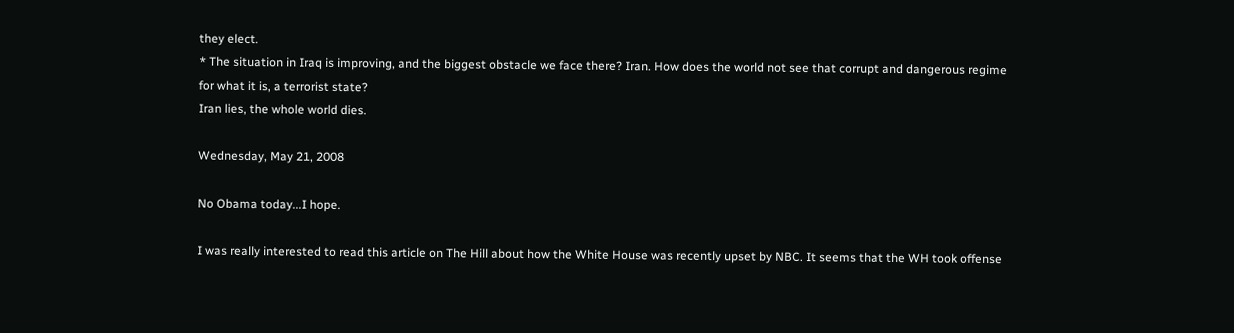they elect.
* The situation in Iraq is improving, and the biggest obstacle we face there? Iran. How does the world not see that corrupt and dangerous regime for what it is, a terrorist state?
Iran lies, the whole world dies.

Wednesday, May 21, 2008

No Obama today...I hope.

I was really interested to read this article on The Hill about how the White House was recently upset by NBC. It seems that the WH took offense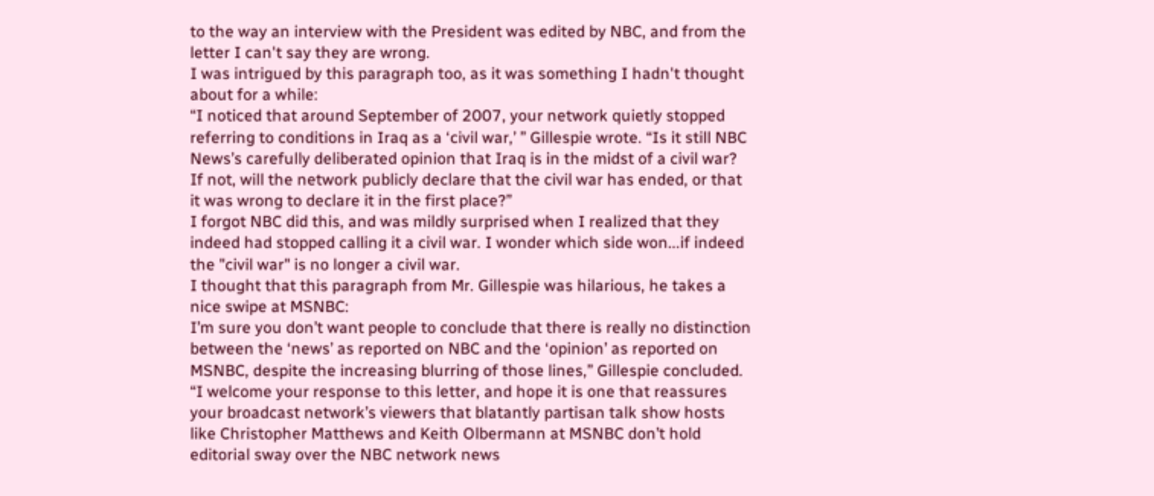to the way an interview with the President was edited by NBC, and from the letter I can't say they are wrong.
I was intrigued by this paragraph too, as it was something I hadn't thought about for a while:
“I noticed that around September of 2007, your network quietly stopped referring to conditions in Iraq as a ‘civil war,’ ” Gillespie wrote. “Is it still NBC News’s carefully deliberated opinion that Iraq is in the midst of a civil war? If not, will the network publicly declare that the civil war has ended, or that it was wrong to declare it in the first place?”
I forgot NBC did this, and was mildly surprised when I realized that they indeed had stopped calling it a civil war. I wonder which side won...if indeed the "civil war" is no longer a civil war.
I thought that this paragraph from Mr. Gillespie was hilarious, he takes a nice swipe at MSNBC:
I’m sure you don’t want people to conclude that there is really no distinction between the ‘news’ as reported on NBC and the ‘opinion’ as reported on MSNBC, despite the increasing blurring of those lines,” Gillespie concluded. “I welcome your response to this letter, and hope it is one that reassures your broadcast network’s viewers that blatantly partisan talk show hosts like Christopher Matthews and Keith Olbermann at MSNBC don’t hold editorial sway over the NBC network news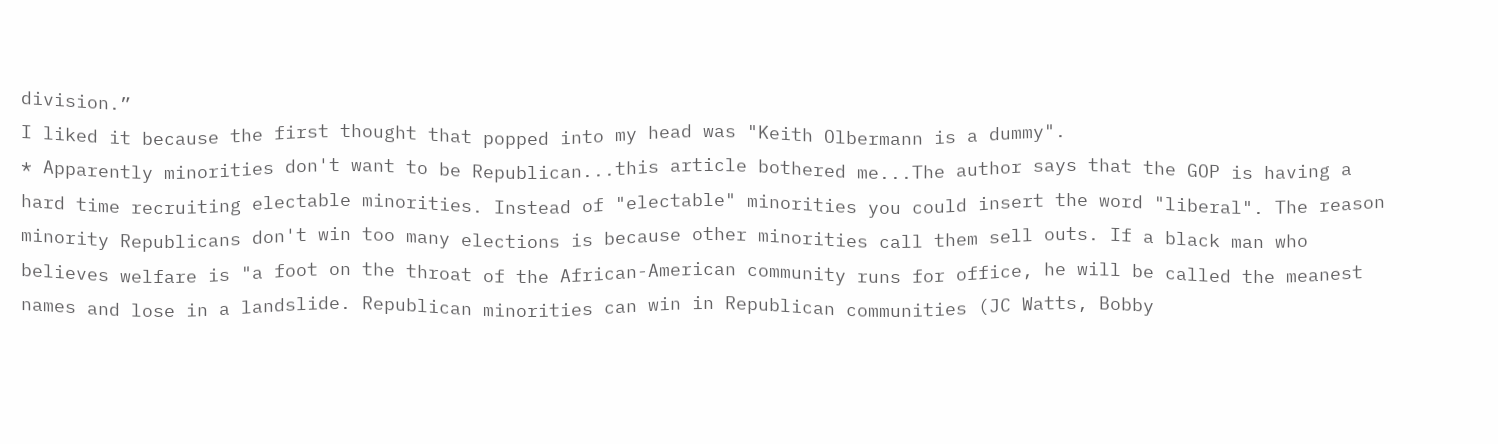division.”
I liked it because the first thought that popped into my head was "Keith Olbermann is a dummy".
* Apparently minorities don't want to be Republican...this article bothered me...The author says that the GOP is having a hard time recruiting electable minorities. Instead of "electable" minorities you could insert the word "liberal". The reason minority Republicans don't win too many elections is because other minorities call them sell outs. If a black man who believes welfare is "a foot on the throat of the African-American community runs for office, he will be called the meanest names and lose in a landslide. Republican minorities can win in Republican communities (JC Watts, Bobby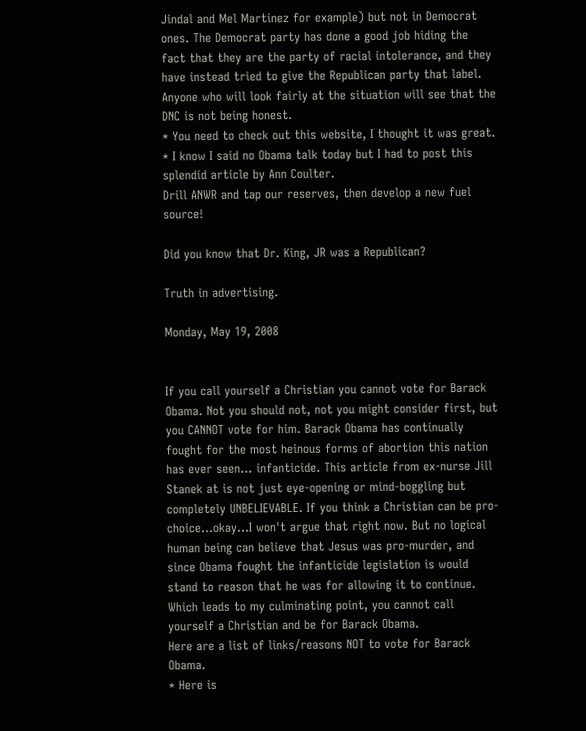Jindal and Mel Martinez for example) but not in Democrat ones. The Democrat party has done a good job hiding the fact that they are the party of racial intolerance, and they have instead tried to give the Republican party that label. Anyone who will look fairly at the situation will see that the DNC is not being honest.
* You need to check out this website, I thought it was great.
* I know I said no Obama talk today but I had to post this splendid article by Ann Coulter.
Drill ANWR and tap our reserves, then develop a new fuel source!

Did you know that Dr. King, JR was a Republican?

Truth in advertising.

Monday, May 19, 2008


If you call yourself a Christian you cannot vote for Barack Obama. Not you should not, not you might consider first, but you CANNOT vote for him. Barack Obama has continually fought for the most heinous forms of abortion this nation has ever seen... infanticide. This article from ex-nurse Jill Stanek at is not just eye-opening or mind-boggling but completely UNBELIEVABLE. If you think a Christian can be pro-choice...okay...I won't argue that right now. But no logical human being can believe that Jesus was pro-murder, and since Obama fought the infanticide legislation is would stand to reason that he was for allowing it to continue. Which leads to my culminating point, you cannot call yourself a Christian and be for Barack Obama.
Here are a list of links/reasons NOT to vote for Barack Obama.
* Here is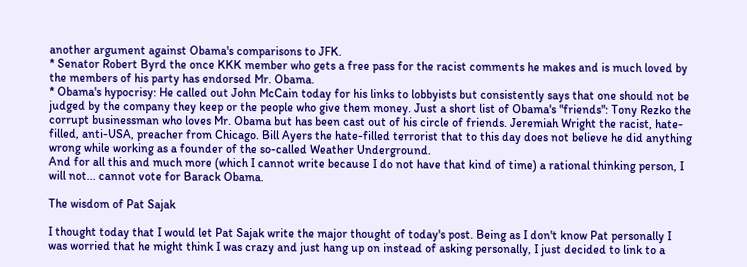another argument against Obama's comparisons to JFK.
* Senator Robert Byrd the once KKK member who gets a free pass for the racist comments he makes and is much loved by the members of his party has endorsed Mr. Obama.
* Obama's hypocrisy: He called out John McCain today for his links to lobbyists but consistently says that one should not be judged by the company they keep or the people who give them money. Just a short list of Obama's "friends": Tony Rezko the corrupt businessman who loves Mr. Obama but has been cast out of his circle of friends. Jeremiah Wright the racist, hate-filled, anti-USA, preacher from Chicago. Bill Ayers the hate-filled terrorist that to this day does not believe he did anything wrong while working as a founder of the so-called Weather Underground.
And for all this and much more (which I cannot write because I do not have that kind of time) a rational thinking person, I will not... cannot vote for Barack Obama.

The wisdom of Pat Sajak

I thought today that I would let Pat Sajak write the major thought of today's post. Being as I don't know Pat personally I was worried that he might think I was crazy and just hang up on instead of asking personally, I just decided to link to a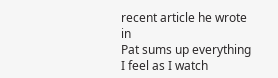recent article he wrote in
Pat sums up everything I feel as I watch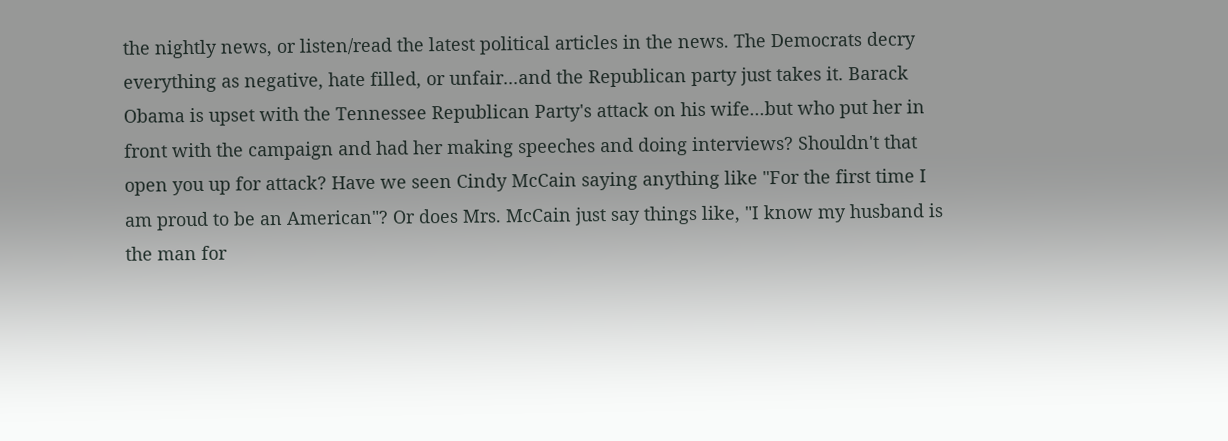the nightly news, or listen/read the latest political articles in the news. The Democrats decry everything as negative, hate filled, or unfair...and the Republican party just takes it. Barack Obama is upset with the Tennessee Republican Party's attack on his wife...but who put her in front with the campaign and had her making speeches and doing interviews? Shouldn't that open you up for attack? Have we seen Cindy McCain saying anything like "For the first time I am proud to be an American"? Or does Mrs. McCain just say things like, "I know my husband is the man for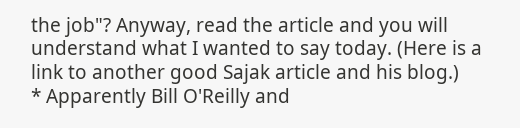the job"? Anyway, read the article and you will understand what I wanted to say today. (Here is a link to another good Sajak article and his blog.)
* Apparently Bill O'Reilly and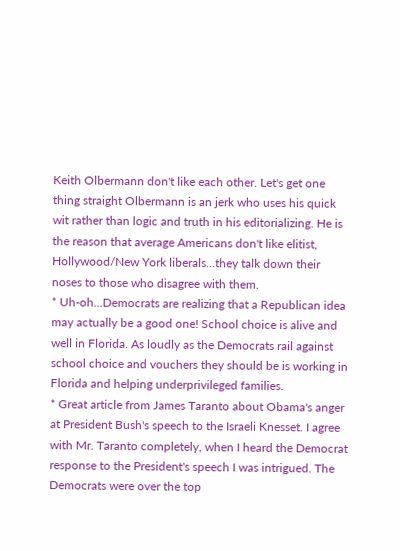Keith Olbermann don't like each other. Let's get one thing straight Olbermann is an jerk who uses his quick wit rather than logic and truth in his editorializing. He is the reason that average Americans don't like elitist, Hollywood/New York liberals...they talk down their noses to those who disagree with them.
* Uh-oh...Democrats are realizing that a Republican idea may actually be a good one! School choice is alive and well in Florida. As loudly as the Democrats rail against school choice and vouchers they should be is working in Florida and helping underprivileged families.
* Great article from James Taranto about Obama's anger at President Bush's speech to the Israeli Knesset. I agree with Mr. Taranto completely, when I heard the Democrat response to the President's speech I was intrigued. The Democrats were over the top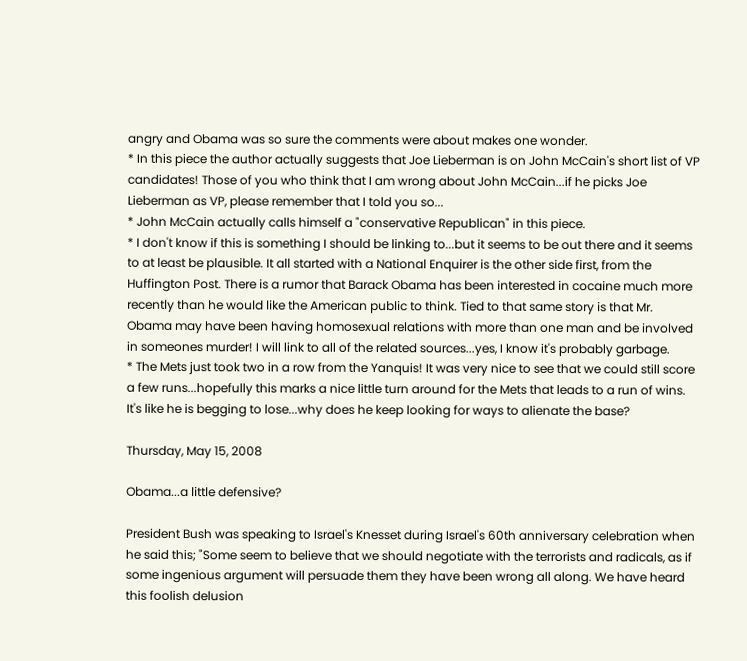angry and Obama was so sure the comments were about makes one wonder.
* In this piece the author actually suggests that Joe Lieberman is on John McCain's short list of VP candidates! Those of you who think that I am wrong about John McCain...if he picks Joe Lieberman as VP, please remember that I told you so...
* John McCain actually calls himself a "conservative Republican" in this piece.
* I don't know if this is something I should be linking to...but it seems to be out there and it seems to at least be plausible. It all started with a National Enquirer is the other side first, from the Huffington Post. There is a rumor that Barack Obama has been interested in cocaine much more recently than he would like the American public to think. Tied to that same story is that Mr. Obama may have been having homosexual relations with more than one man and be involved in someones murder! I will link to all of the related sources...yes, I know it's probably garbage.
* The Mets just took two in a row from the Yanquis! It was very nice to see that we could still score a few runs...hopefully this marks a nice little turn around for the Mets that leads to a run of wins.
It's like he is begging to lose...why does he keep looking for ways to alienate the base?

Thursday, May 15, 2008

Obama...a little defensive?

President Bush was speaking to Israel's Knesset during Israel's 60th anniversary celebration when he said this; "Some seem to believe that we should negotiate with the terrorists and radicals, as if some ingenious argument will persuade them they have been wrong all along. We have heard this foolish delusion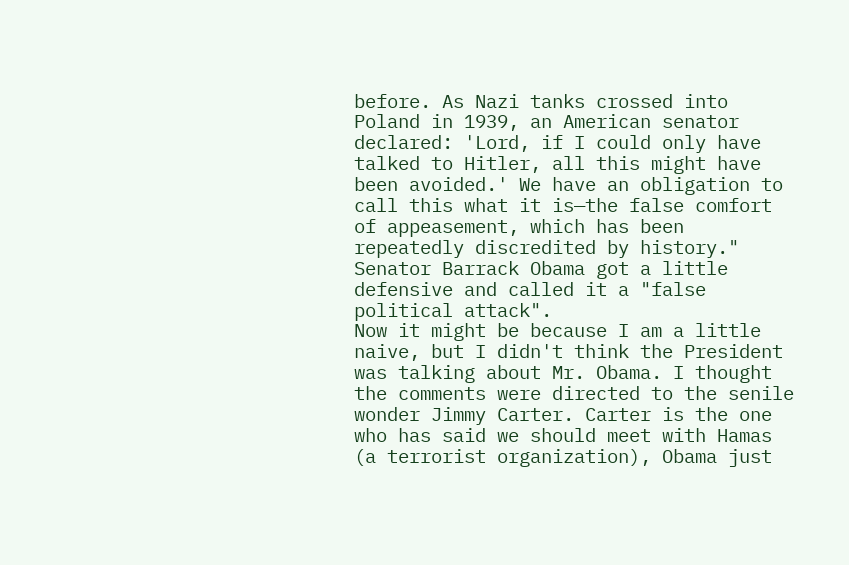before. As Nazi tanks crossed into Poland in 1939, an American senator declared: 'Lord, if I could only have talked to Hitler, all this might have been avoided.' We have an obligation to call this what it is—the false comfort of appeasement, which has been repeatedly discredited by history."
Senator Barrack Obama got a little defensive and called it a "false political attack".
Now it might be because I am a little naive, but I didn't think the President was talking about Mr. Obama. I thought the comments were directed to the senile wonder Jimmy Carter. Carter is the one who has said we should meet with Hamas (a terrorist organization), Obama just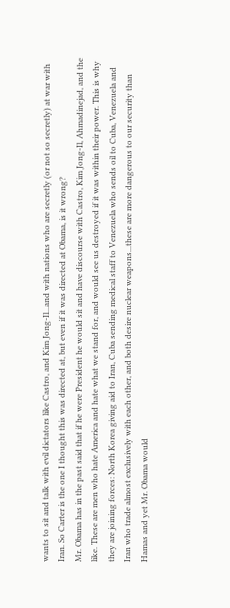wants to sit and talk with evil dictators like Castro, and Kim Jong-Il...and with nations who are secretly (or not so secretly) at war with Iran. So Carter is the one I thought this was directed at, but even if it was directed at Obama, is it wrong?
Mr. Obama has in the past said that if he were President he would sit and have discourse with Castro, Kim Jong-Il, Ahmadinejad, and the like. These are men who hate America and hate what we stand for, and would see us destroyed if it was within their power. This is why they are joining forces: North Korea giving aid to Iran, Cuba sending medical staff to Venezuela who sends oil to Cuba, Venezuela and Iran who trade almost exclusively with each other, and both desire nuclear weapons...these are more dangerous to our security than Hamas and yet Mr. Obama would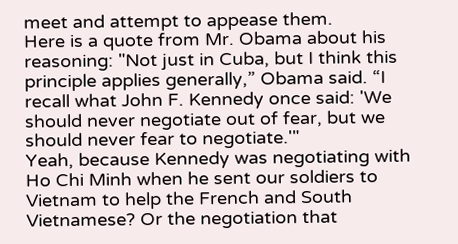meet and attempt to appease them.
Here is a quote from Mr. Obama about his reasoning: "Not just in Cuba, but I think this principle applies generally,” Obama said. “I recall what John F. Kennedy once said: 'We should never negotiate out of fear, but we should never fear to negotiate.'"
Yeah, because Kennedy was negotiating with Ho Chi Minh when he sent our soldiers to Vietnam to help the French and South Vietnamese? Or the negotiation that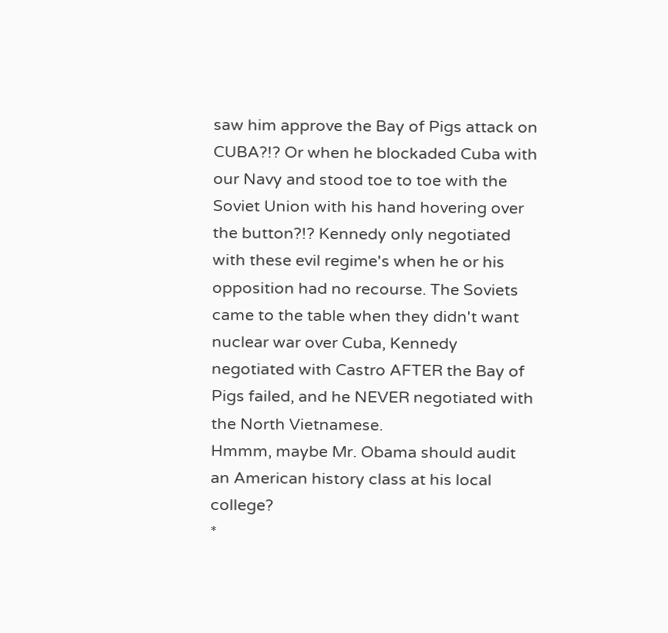saw him approve the Bay of Pigs attack on CUBA?!? Or when he blockaded Cuba with our Navy and stood toe to toe with the Soviet Union with his hand hovering over the button?!? Kennedy only negotiated with these evil regime's when he or his opposition had no recourse. The Soviets came to the table when they didn't want nuclear war over Cuba, Kennedy negotiated with Castro AFTER the Bay of Pigs failed, and he NEVER negotiated with the North Vietnamese.
Hmmm, maybe Mr. Obama should audit an American history class at his local college?
*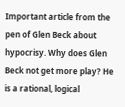Important article from the pen of Glen Beck about hypocrisy. Why does Glen Beck not get more play? He is a rational, logical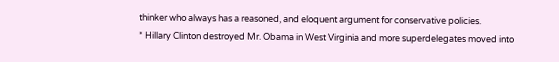thinker who always has a reasoned, and eloquent argument for conservative policies.
* Hillary Clinton destroyed Mr. Obama in West Virginia and more superdelegates moved into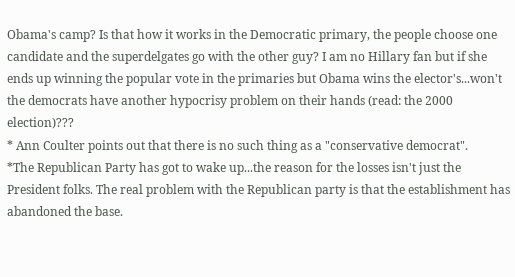Obama's camp? Is that how it works in the Democratic primary, the people choose one candidate and the superdelgates go with the other guy? I am no Hillary fan but if she ends up winning the popular vote in the primaries but Obama wins the elector's...won't the democrats have another hypocrisy problem on their hands (read: the 2000 election)???
* Ann Coulter points out that there is no such thing as a "conservative democrat".
*The Republican Party has got to wake up...the reason for the losses isn't just the President folks. The real problem with the Republican party is that the establishment has abandoned the base.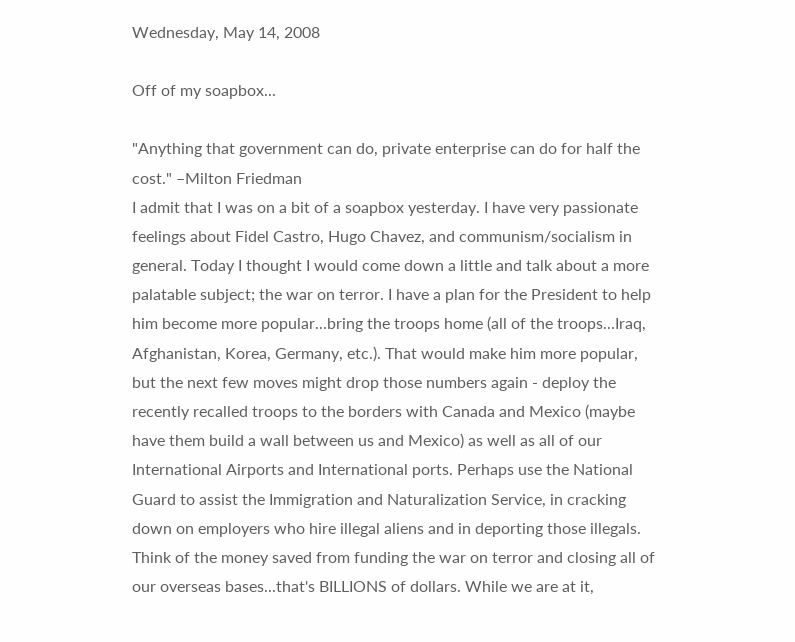Wednesday, May 14, 2008

Off of my soapbox...

"Anything that government can do, private enterprise can do for half the cost." –Milton Friedman
I admit that I was on a bit of a soapbox yesterday. I have very passionate feelings about Fidel Castro, Hugo Chavez, and communism/socialism in general. Today I thought I would come down a little and talk about a more palatable subject; the war on terror. I have a plan for the President to help him become more popular...bring the troops home (all of the troops...Iraq, Afghanistan, Korea, Germany, etc.). That would make him more popular, but the next few moves might drop those numbers again - deploy the recently recalled troops to the borders with Canada and Mexico (maybe have them build a wall between us and Mexico) as well as all of our International Airports and International ports. Perhaps use the National Guard to assist the Immigration and Naturalization Service, in cracking down on employers who hire illegal aliens and in deporting those illegals.
Think of the money saved from funding the war on terror and closing all of our overseas bases...that's BILLIONS of dollars. While we are at it,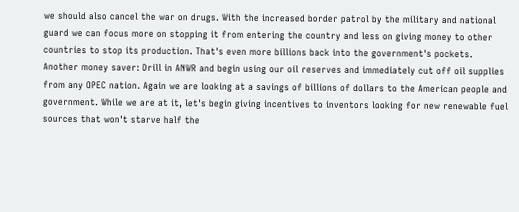we should also cancel the war on drugs. With the increased border patrol by the military and national guard we can focus more on stopping it from entering the country and less on giving money to other countries to stop its production. That's even more billions back into the government's pockets.
Another money saver: Drill in ANWR and begin using our oil reserves and immediately cut off oil supplies from any OPEC nation. Again we are looking at a savings of billions of dollars to the American people and government. While we are at it, let's begin giving incentives to inventors looking for new renewable fuel sources that won't starve half the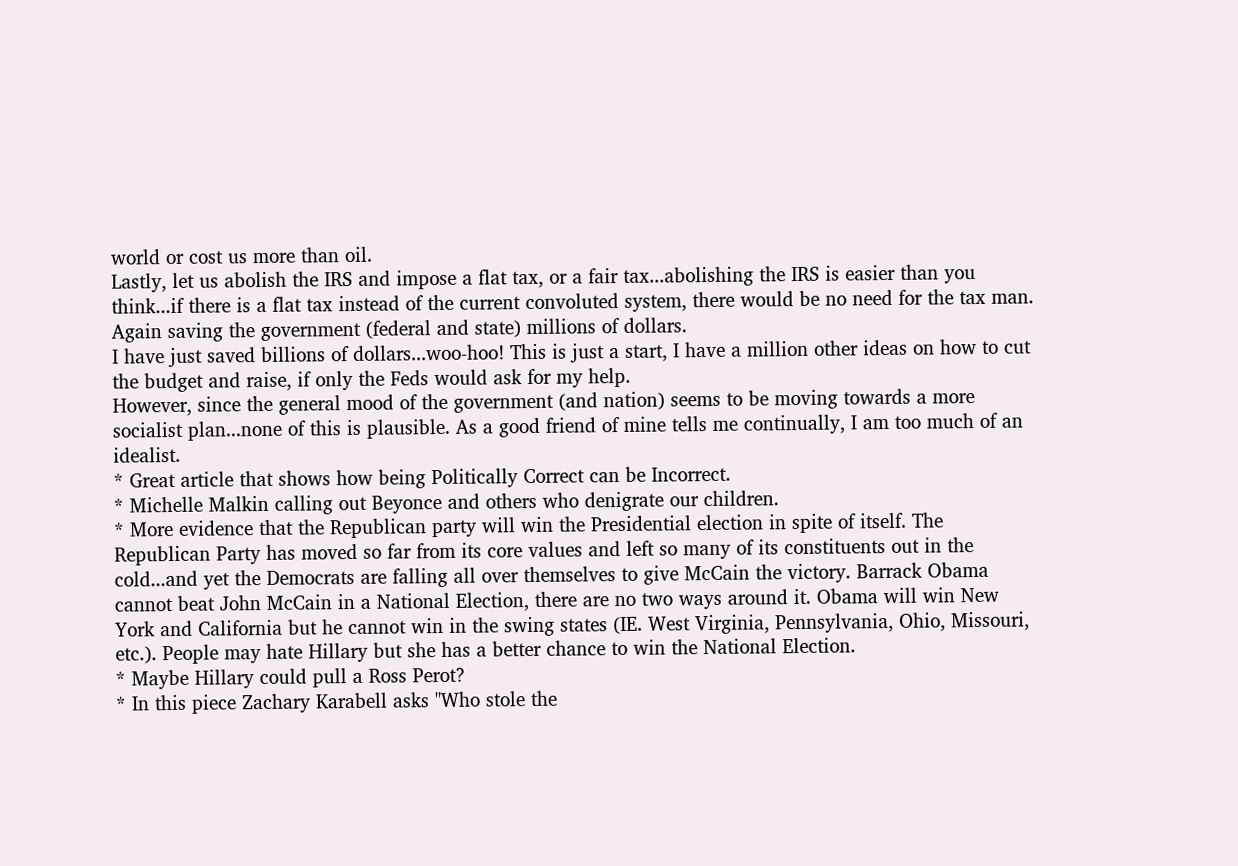world or cost us more than oil.
Lastly, let us abolish the IRS and impose a flat tax, or a fair tax...abolishing the IRS is easier than you think...if there is a flat tax instead of the current convoluted system, there would be no need for the tax man. Again saving the government (federal and state) millions of dollars.
I have just saved billions of dollars...woo-hoo! This is just a start, I have a million other ideas on how to cut the budget and raise, if only the Feds would ask for my help.
However, since the general mood of the government (and nation) seems to be moving towards a more socialist plan...none of this is plausible. As a good friend of mine tells me continually, I am too much of an idealist.
* Great article that shows how being Politically Correct can be Incorrect.
* Michelle Malkin calling out Beyonce and others who denigrate our children.
* More evidence that the Republican party will win the Presidential election in spite of itself. The Republican Party has moved so far from its core values and left so many of its constituents out in the cold...and yet the Democrats are falling all over themselves to give McCain the victory. Barrack Obama cannot beat John McCain in a National Election, there are no two ways around it. Obama will win New York and California but he cannot win in the swing states (IE. West Virginia, Pennsylvania, Ohio, Missouri, etc.). People may hate Hillary but she has a better chance to win the National Election.
* Maybe Hillary could pull a Ross Perot?
* In this piece Zachary Karabell asks "Who stole the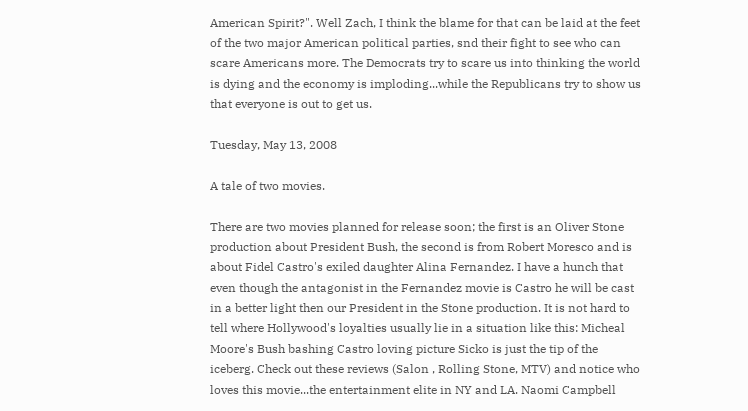American Spirit?". Well Zach, I think the blame for that can be laid at the feet of the two major American political parties, snd their fight to see who can scare Americans more. The Democrats try to scare us into thinking the world is dying and the economy is imploding...while the Republicans try to show us that everyone is out to get us.

Tuesday, May 13, 2008

A tale of two movies.

There are two movies planned for release soon; the first is an Oliver Stone production about President Bush, the second is from Robert Moresco and is about Fidel Castro's exiled daughter Alina Fernandez. I have a hunch that even though the antagonist in the Fernandez movie is Castro he will be cast in a better light then our President in the Stone production. It is not hard to tell where Hollywood's loyalties usually lie in a situation like this: Micheal Moore's Bush bashing Castro loving picture Sicko is just the tip of the iceberg. Check out these reviews (Salon , Rolling Stone, MTV) and notice who loves this movie...the entertainment elite in NY and LA. Naomi Campbell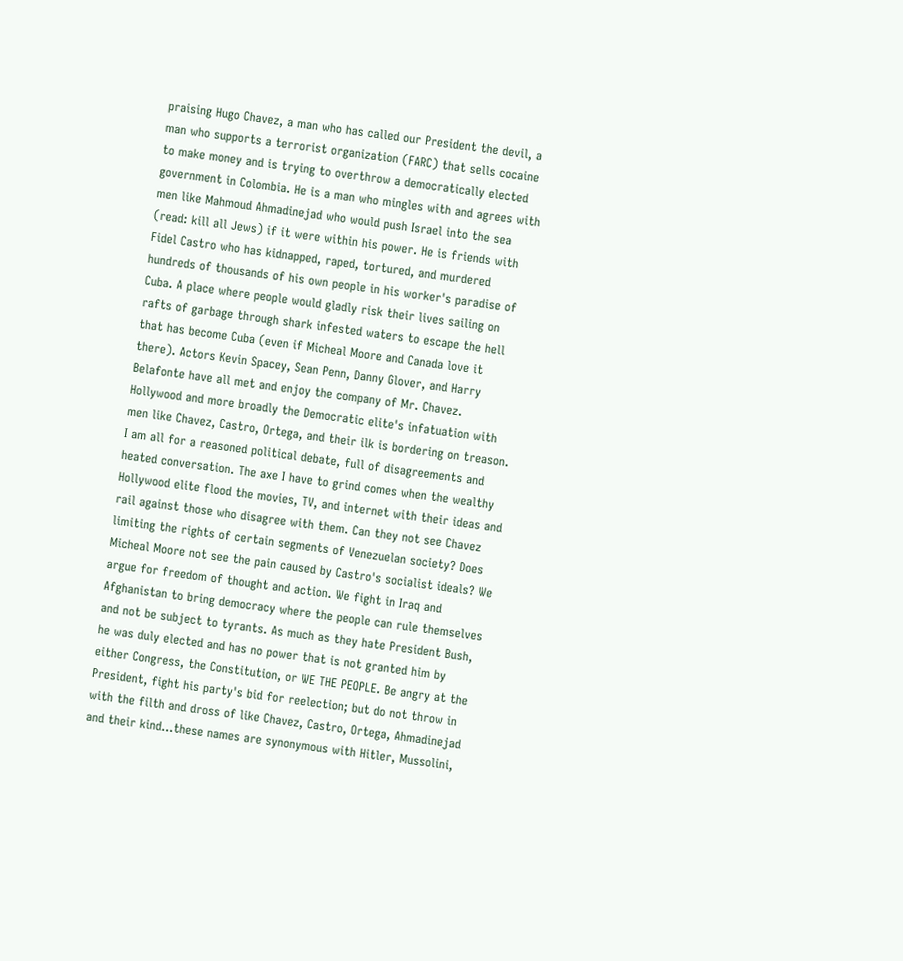praising Hugo Chavez, a man who has called our President the devil, a man who supports a terrorist organization (FARC) that sells cocaine to make money and is trying to overthrow a democratically elected government in Colombia. He is a man who mingles with and agrees with men like Mahmoud Ahmadinejad who would push Israel into the sea (read: kill all Jews) if it were within his power. He is friends with Fidel Castro who has kidnapped, raped, tortured, and murdered hundreds of thousands of his own people in his worker's paradise of Cuba. A place where people would gladly risk their lives sailing on rafts of garbage through shark infested waters to escape the hell that has become Cuba (even if Micheal Moore and Canada love it there). Actors Kevin Spacey, Sean Penn, Danny Glover, and Harry Belafonte have all met and enjoy the company of Mr. Chavez. Hollywood and more broadly the Democratic elite's infatuation with men like Chavez, Castro, Ortega, and their ilk is bordering on treason.
I am all for a reasoned political debate, full of disagreements and heated conversation. The axe I have to grind comes when the wealthy Hollywood elite flood the movies, TV, and internet with their ideas and rail against those who disagree with them. Can they not see Chavez limiting the rights of certain segments of Venezuelan society? Does Micheal Moore not see the pain caused by Castro's socialist ideals? We argue for freedom of thought and action. We fight in Iraq and Afghanistan to bring democracy where the people can rule themselves and not be subject to tyrants. As much as they hate President Bush, he was duly elected and has no power that is not granted him by either Congress, the Constitution, or WE THE PEOPLE. Be angry at the President, fight his party's bid for reelection; but do not throw in with the filth and dross of like Chavez, Castro, Ortega, Ahmadinejad and their kind...these names are synonymous with Hitler, Mussolini,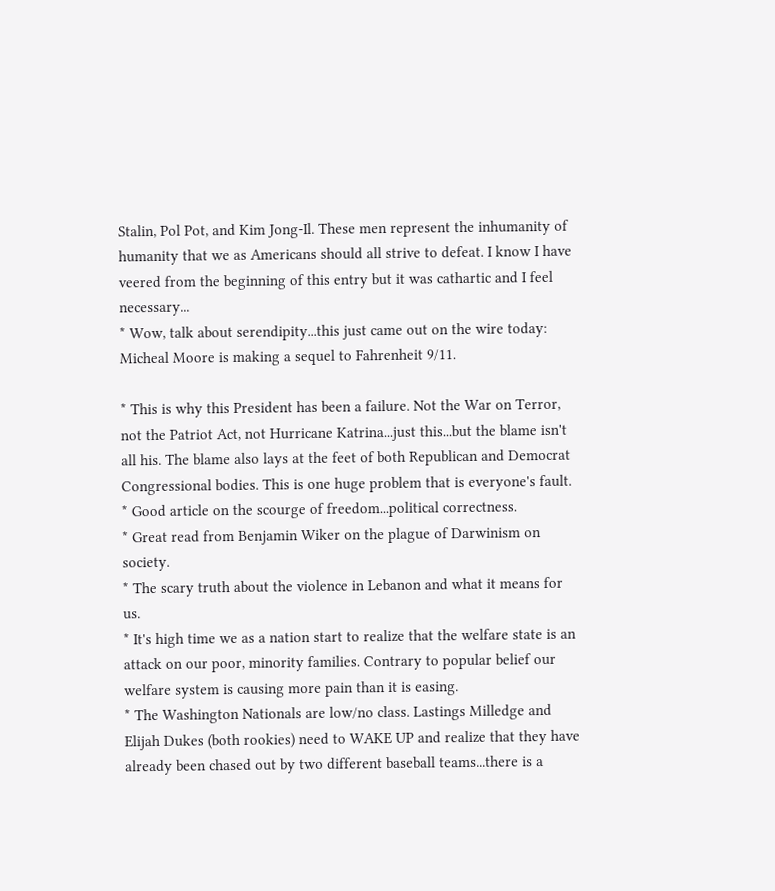Stalin, Pol Pot, and Kim Jong-Il. These men represent the inhumanity of humanity that we as Americans should all strive to defeat. I know I have veered from the beginning of this entry but it was cathartic and I feel necessary...
* Wow, talk about serendipity...this just came out on the wire today: Micheal Moore is making a sequel to Fahrenheit 9/11.

* This is why this President has been a failure. Not the War on Terror, not the Patriot Act, not Hurricane Katrina...just this...but the blame isn't all his. The blame also lays at the feet of both Republican and Democrat Congressional bodies. This is one huge problem that is everyone's fault.
* Good article on the scourge of freedom...political correctness.
* Great read from Benjamin Wiker on the plague of Darwinism on society.
* The scary truth about the violence in Lebanon and what it means for us.
* It's high time we as a nation start to realize that the welfare state is an attack on our poor, minority families. Contrary to popular belief our welfare system is causing more pain than it is easing.
* The Washington Nationals are low/no class. Lastings Milledge and Elijah Dukes (both rookies) need to WAKE UP and realize that they have already been chased out by two different baseball teams...there is a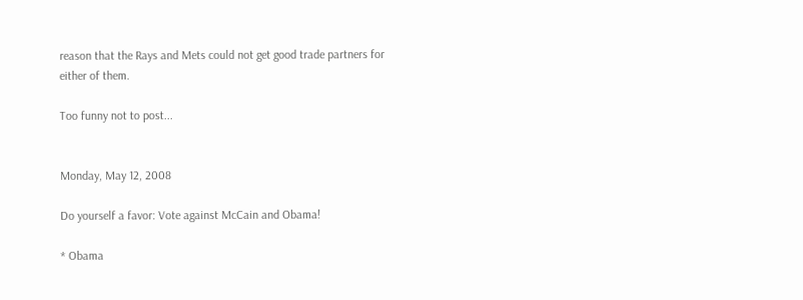reason that the Rays and Mets could not get good trade partners for either of them.

Too funny not to post...


Monday, May 12, 2008

Do yourself a favor: Vote against McCain and Obama!

* Obama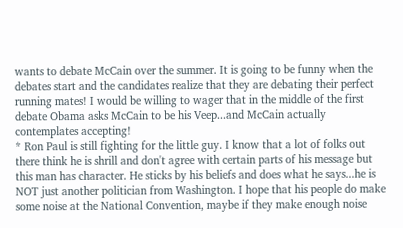wants to debate McCain over the summer. It is going to be funny when the debates start and the candidates realize that they are debating their perfect running mates! I would be willing to wager that in the middle of the first debate Obama asks McCain to be his Veep...and McCain actually contemplates accepting!
* Ron Paul is still fighting for the little guy. I know that a lot of folks out there think he is shrill and don't agree with certain parts of his message but this man has character. He sticks by his beliefs and does what he says...he is NOT just another politician from Washington. I hope that his people do make some noise at the National Convention, maybe if they make enough noise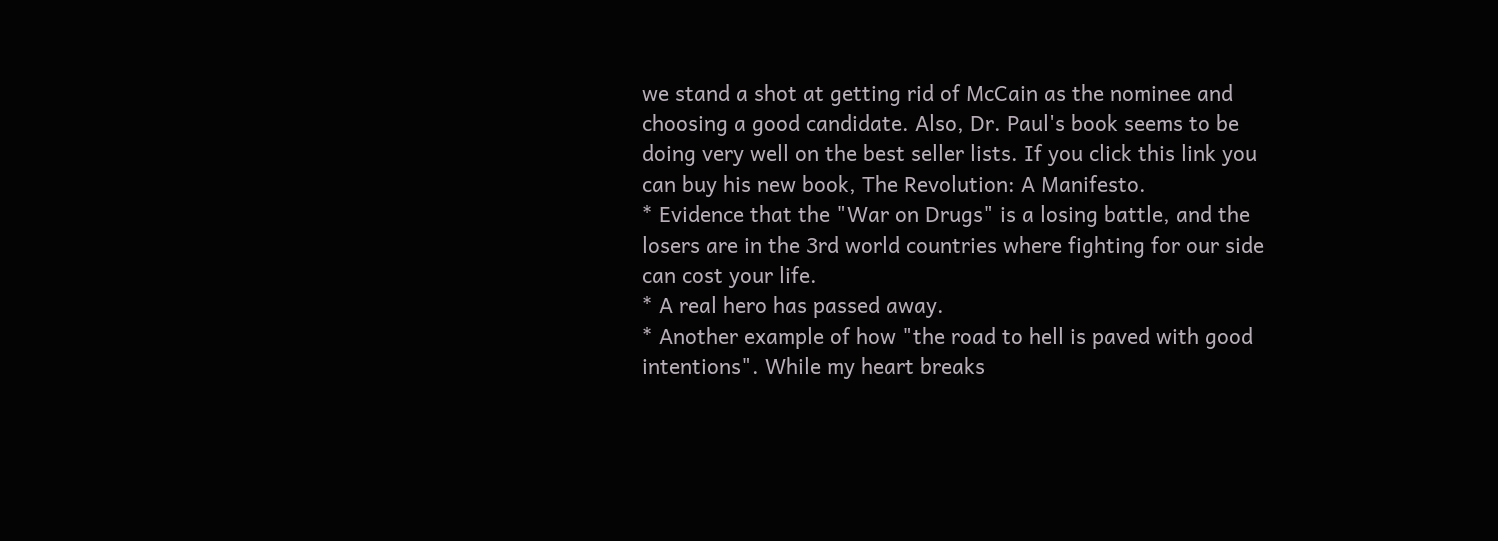we stand a shot at getting rid of McCain as the nominee and choosing a good candidate. Also, Dr. Paul's book seems to be doing very well on the best seller lists. If you click this link you can buy his new book, The Revolution: A Manifesto.
* Evidence that the "War on Drugs" is a losing battle, and the losers are in the 3rd world countries where fighting for our side can cost your life.
* A real hero has passed away.
* Another example of how "the road to hell is paved with good intentions". While my heart breaks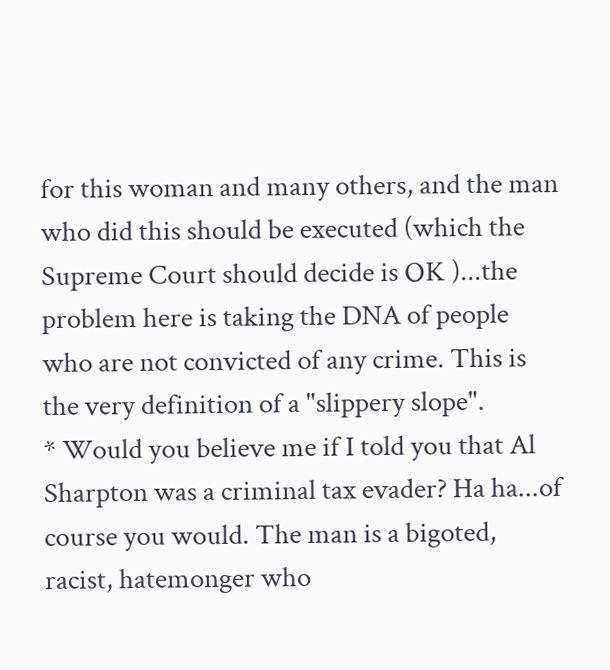for this woman and many others, and the man who did this should be executed (which the Supreme Court should decide is OK )...the problem here is taking the DNA of people who are not convicted of any crime. This is the very definition of a "slippery slope".
* Would you believe me if I told you that Al Sharpton was a criminal tax evader? Ha ha...of course you would. The man is a bigoted, racist, hatemonger who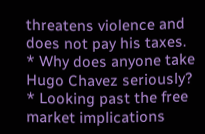threatens violence and does not pay his taxes.
* Why does anyone take Hugo Chavez seriously?
* Looking past the free market implications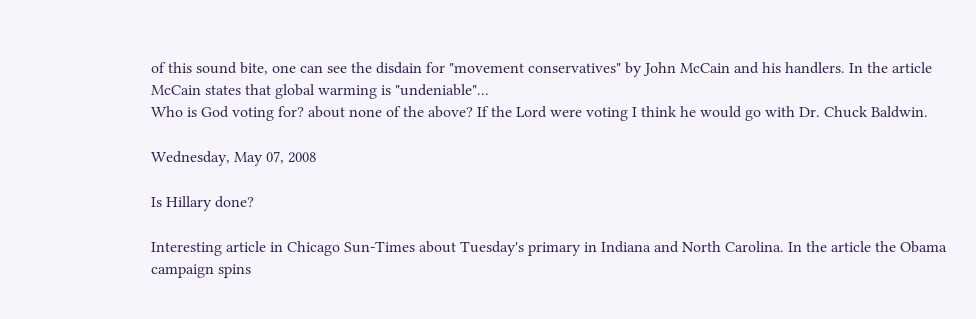of this sound bite, one can see the disdain for "movement conservatives" by John McCain and his handlers. In the article McCain states that global warming is "undeniable"...
Who is God voting for? about none of the above? If the Lord were voting I think he would go with Dr. Chuck Baldwin.

Wednesday, May 07, 2008

Is Hillary done?

Interesting article in Chicago Sun-Times about Tuesday's primary in Indiana and North Carolina. In the article the Obama campaign spins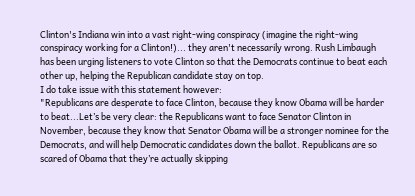Clinton's Indiana win into a vast right-wing conspiracy (imagine the right-wing conspiracy working for a Clinton!)... they aren't necessarily wrong. Rush Limbaugh has been urging listeners to vote Clinton so that the Democrats continue to beat each other up, helping the Republican candidate stay on top.
I do take issue with this statement however:
"Republicans are desperate to face Clinton, because they know Obama will be harder to beat...Let’s be very clear: the Republicans want to face Senator Clinton in November, because they know that Senator Obama will be a stronger nominee for the Democrats, and will help Democratic candidates down the ballot. Republicans are so scared of Obama that they’re actually skipping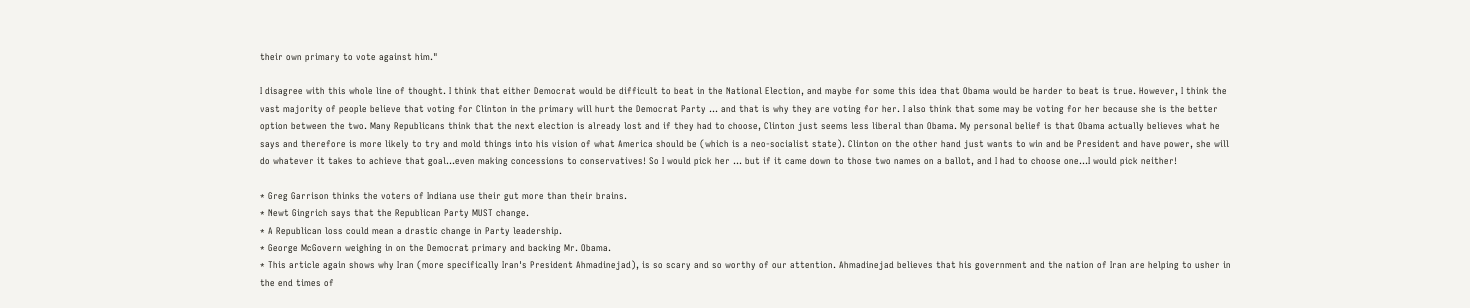their own primary to vote against him."

I disagree with this whole line of thought. I think that either Democrat would be difficult to beat in the National Election, and maybe for some this idea that Obama would be harder to beat is true. However, I think the vast majority of people believe that voting for Clinton in the primary will hurt the Democrat Party ... and that is why they are voting for her. I also think that some may be voting for her because she is the better option between the two. Many Republicans think that the next election is already lost and if they had to choose, Clinton just seems less liberal than Obama. My personal belief is that Obama actually believes what he says and therefore is more likely to try and mold things into his vision of what America should be (which is a neo-socialist state). Clinton on the other hand just wants to win and be President and have power, she will do whatever it takes to achieve that goal...even making concessions to conservatives! So I would pick her ... but if it came down to those two names on a ballot, and I had to choose one...I would pick neither!

* Greg Garrison thinks the voters of Indiana use their gut more than their brains.
* Newt Gingrich says that the Republican Party MUST change.
* A Republican loss could mean a drastic change in Party leadership.
* George McGovern weighing in on the Democrat primary and backing Mr. Obama.
* This article again shows why Iran (more specifically Iran's President Ahmadinejad), is so scary and so worthy of our attention. Ahmadinejad believes that his government and the nation of Iran are helping to usher in the end times of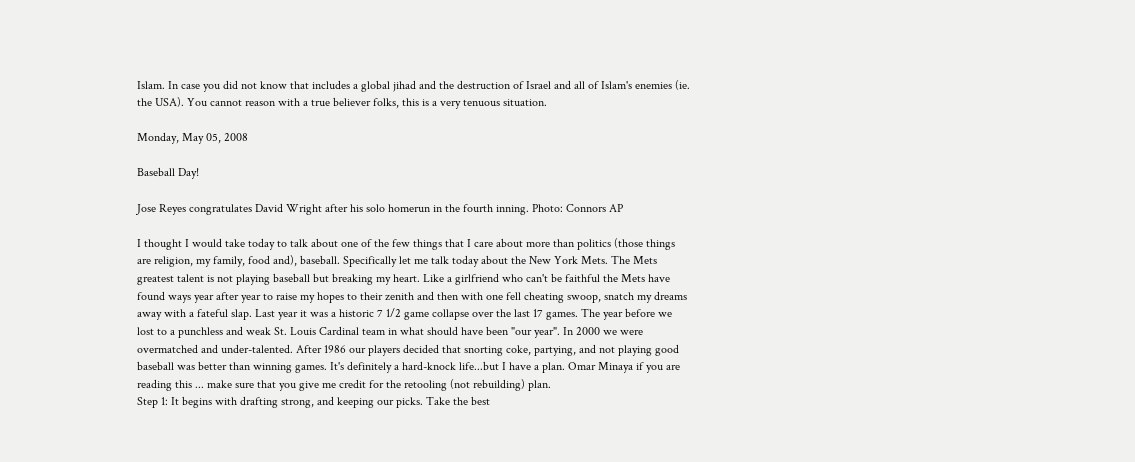Islam. In case you did not know that includes a global jihad and the destruction of Israel and all of Islam's enemies (ie. the USA). You cannot reason with a true believer folks, this is a very tenuous situation.

Monday, May 05, 2008

Baseball Day!

Jose Reyes congratulates David Wright after his solo homerun in the fourth inning. Photo: Connors AP

I thought I would take today to talk about one of the few things that I care about more than politics (those things are religion, my family, food and), baseball. Specifically let me talk today about the New York Mets. The Mets greatest talent is not playing baseball but breaking my heart. Like a girlfriend who can't be faithful the Mets have found ways year after year to raise my hopes to their zenith and then with one fell cheating swoop, snatch my dreams away with a fateful slap. Last year it was a historic 7 1/2 game collapse over the last 17 games. The year before we lost to a punchless and weak St. Louis Cardinal team in what should have been "our year". In 2000 we were overmatched and under-talented. After 1986 our players decided that snorting coke, partying, and not playing good baseball was better than winning games. It's definitely a hard-knock life...but I have a plan. Omar Minaya if you are reading this ... make sure that you give me credit for the retooling (not rebuilding) plan.
Step 1: It begins with drafting strong, and keeping our picks. Take the best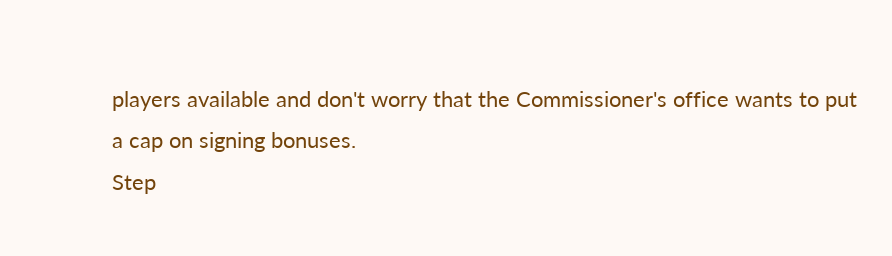players available and don't worry that the Commissioner's office wants to put a cap on signing bonuses.
Step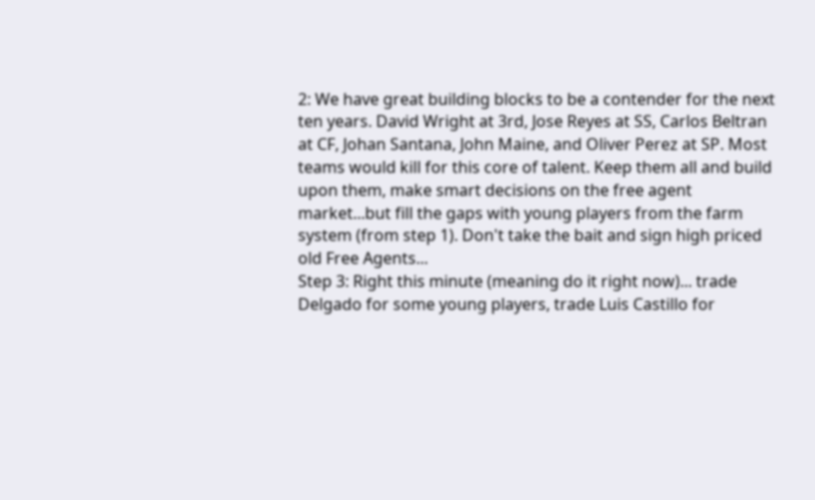2: We have great building blocks to be a contender for the next ten years. David Wright at 3rd, Jose Reyes at SS, Carlos Beltran at CF, Johan Santana, John Maine, and Oliver Perez at SP. Most teams would kill for this core of talent. Keep them all and build upon them, make smart decisions on the free agent market...but fill the gaps with young players from the farm system (from step 1). Don't take the bait and sign high priced old Free Agents...
Step 3: Right this minute (meaning do it right now)... trade Delgado for some young players, trade Luis Castillo for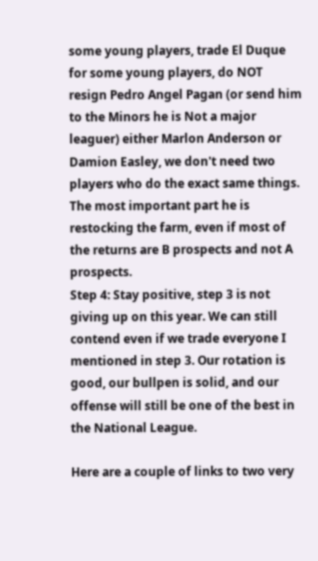some young players, trade El Duque for some young players, do NOT resign Pedro Angel Pagan (or send him to the Minors he is Not a major leaguer) either Marlon Anderson or Damion Easley, we don't need two players who do the exact same things. The most important part he is restocking the farm, even if most of the returns are B prospects and not A prospects.
Step 4: Stay positive, step 3 is not giving up on this year. We can still contend even if we trade everyone I mentioned in step 3. Our rotation is good, our bullpen is solid, and our offense will still be one of the best in the National League.

Here are a couple of links to two very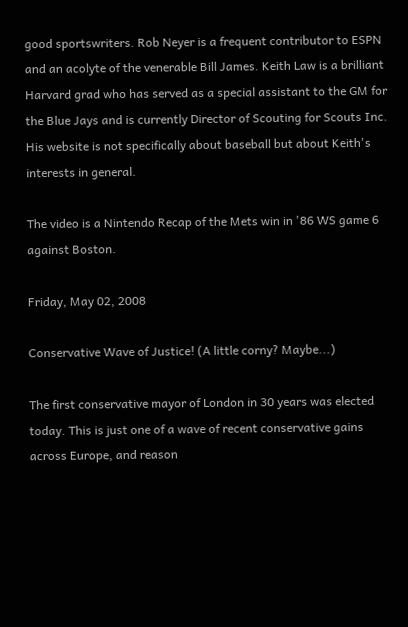good sportswriters. Rob Neyer is a frequent contributor to ESPN and an acolyte of the venerable Bill James. Keith Law is a brilliant Harvard grad who has served as a special assistant to the GM for the Blue Jays and is currently Director of Scouting for Scouts Inc. His website is not specifically about baseball but about Keith's interests in general.

The video is a Nintendo Recap of the Mets win in '86 WS game 6 against Boston.

Friday, May 02, 2008

Conservative Wave of Justice! (A little corny? Maybe...)

The first conservative mayor of London in 30 years was elected today. This is just one of a wave of recent conservative gains across Europe, and reason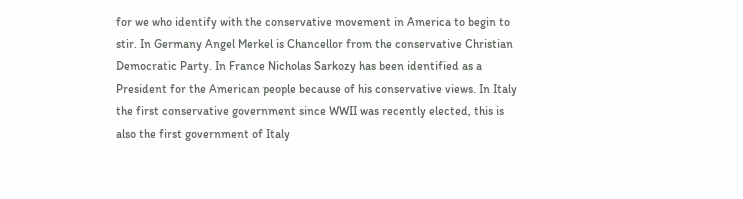for we who identify with the conservative movement in America to begin to stir. In Germany Angel Merkel is Chancellor from the conservative Christian Democratic Party. In France Nicholas Sarkozy has been identified as a President for the American people because of his conservative views. In Italy the first conservative government since WWII was recently elected, this is also the first government of Italy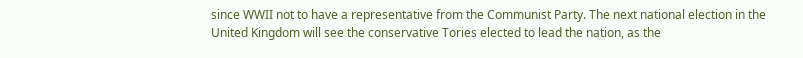since WWII not to have a representative from the Communist Party. The next national election in the United Kingdom will see the conservative Tories elected to lead the nation, as the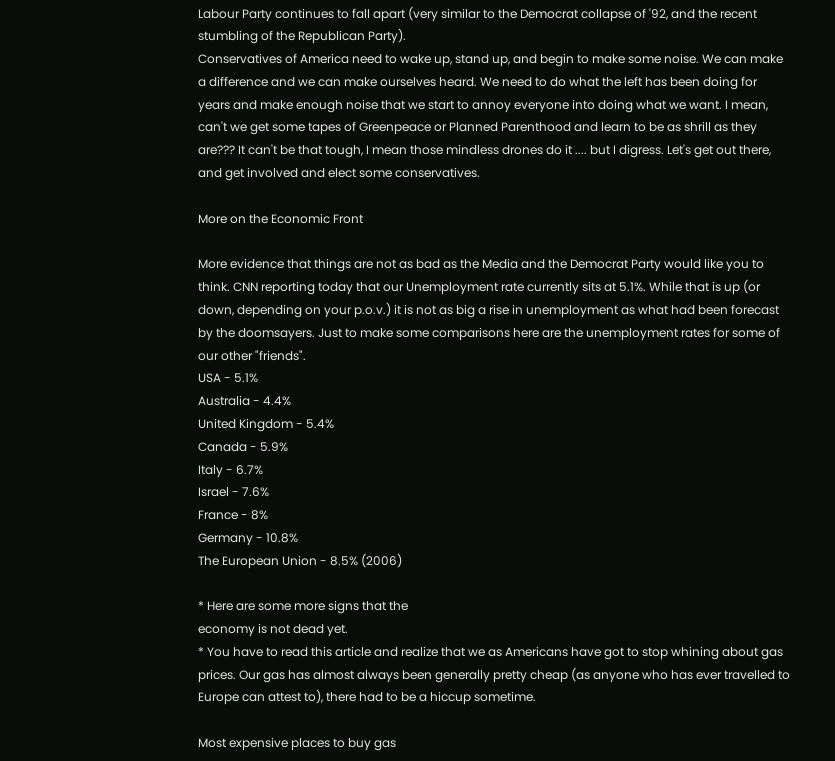Labour Party continues to fall apart (very similar to the Democrat collapse of '92, and the recent stumbling of the Republican Party).
Conservatives of America need to wake up, stand up, and begin to make some noise. We can make a difference and we can make ourselves heard. We need to do what the left has been doing for years and make enough noise that we start to annoy everyone into doing what we want. I mean, can't we get some tapes of Greenpeace or Planned Parenthood and learn to be as shrill as they are??? It can't be that tough, I mean those mindless drones do it .... but I digress. Let's get out there, and get involved and elect some conservatives.

More on the Economic Front

More evidence that things are not as bad as the Media and the Democrat Party would like you to think. CNN reporting today that our Unemployment rate currently sits at 5.1%. While that is up (or down, depending on your p.o.v.) it is not as big a rise in unemployment as what had been forecast by the doomsayers. Just to make some comparisons here are the unemployment rates for some of our other "friends".
USA - 5.1%
Australia - 4.4%
United Kingdom - 5.4%
Canada - 5.9%
Italy - 6.7%
Israel - 7.6%
France - 8%
Germany - 10.8%
The European Union - 8.5% (2006)

* Here are some more signs that the
economy is not dead yet.
* You have to read this article and realize that we as Americans have got to stop whining about gas prices. Our gas has almost always been generally pretty cheap (as anyone who has ever travelled to Europe can attest to), there had to be a hiccup sometime.

Most expensive places to buy gas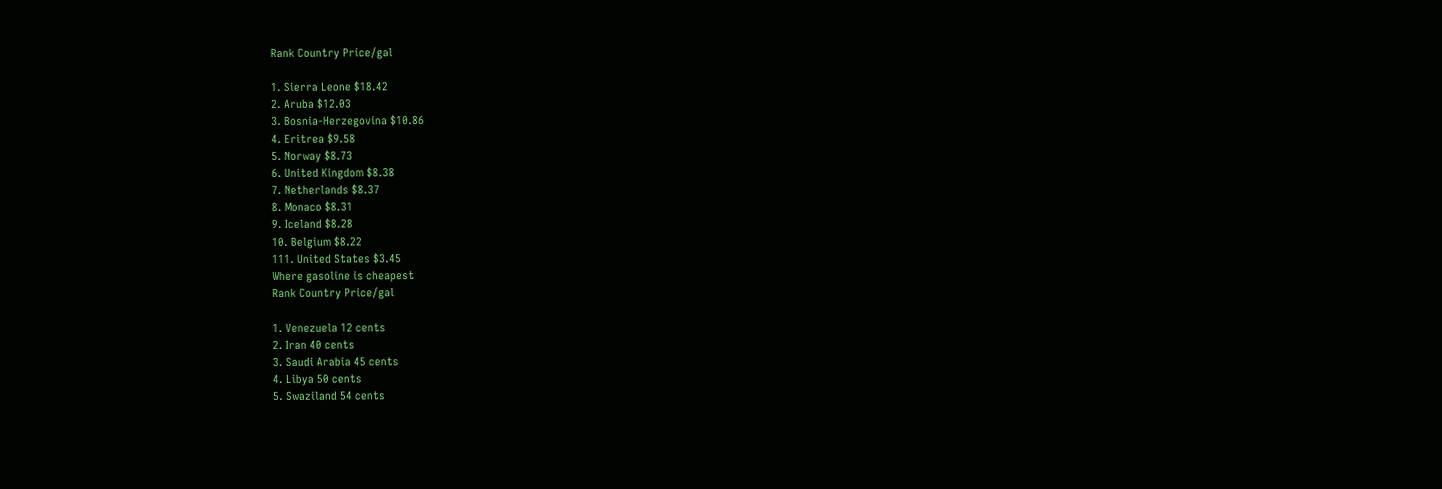Rank Country Price/gal

1. Sierra Leone $18.42
2. Aruba $12.03
3. Bosnia-Herzegovina $10.86
4. Eritrea $9.58
5. Norway $8.73
6. United Kingdom $8.38
7. Netherlands $8.37
8. Monaco $8.31
9. Iceland $8.28
10. Belgium $8.22
111. United States $3.45
Where gasoline is cheapest
Rank Country Price/gal

1. Venezuela 12 cents
2. Iran 40 cents
3. Saudi Arabia 45 cents
4. Libya 50 cents
5. Swaziland 54 cents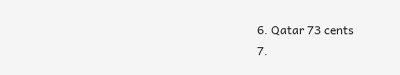6. Qatar 73 cents
7.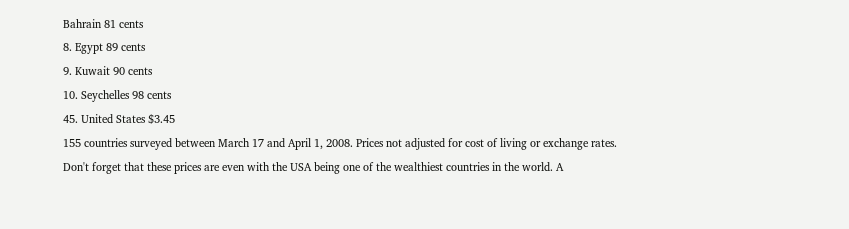Bahrain 81 cents
8. Egypt 89 cents
9. Kuwait 90 cents
10. Seychelles 98 cents
45. United States $3.45
155 countries surveyed between March 17 and April 1, 2008. Prices not adjusted for cost of living or exchange rates.
Don't forget that these prices are even with the USA being one of the wealthiest countries in the world. A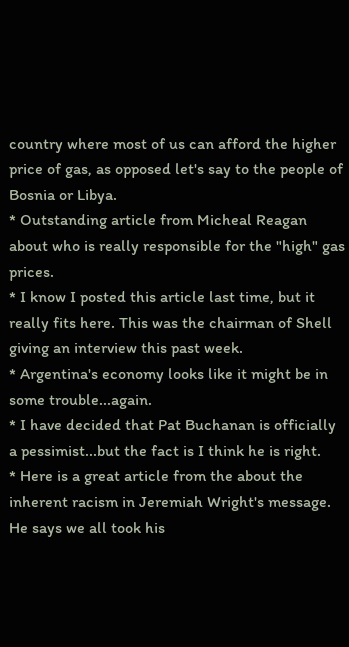country where most of us can afford the higher price of gas, as opposed let's say to the people of Bosnia or Libya.
* Outstanding article from Micheal Reagan about who is really responsible for the "high" gas prices.
* I know I posted this article last time, but it really fits here. This was the chairman of Shell giving an interview this past week.
* Argentina's economy looks like it might be in some trouble...again.
* I have decided that Pat Buchanan is officially a pessimist...but the fact is I think he is right.
* Here is a great article from the about the inherent racism in Jeremiah Wright's message. He says we all took his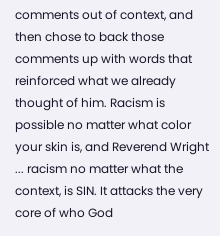comments out of context, and then chose to back those comments up with words that reinforced what we already thought of him. Racism is possible no matter what color your skin is, and Reverend Wright ... racism no matter what the context, is SIN. It attacks the very core of who God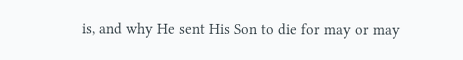is, and why He sent His Son to die for may or may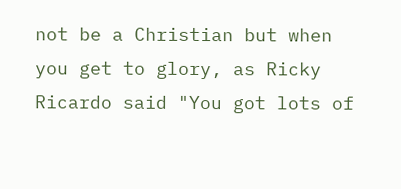not be a Christian but when you get to glory, as Ricky Ricardo said "You got lots of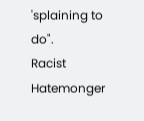'splaining to do".
Racist Hatemonger